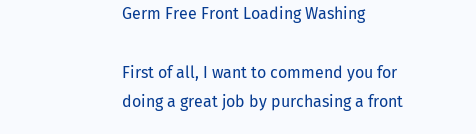Germ Free Front Loading Washing

First of all, I want to commend you for doing a great job by purchasing a front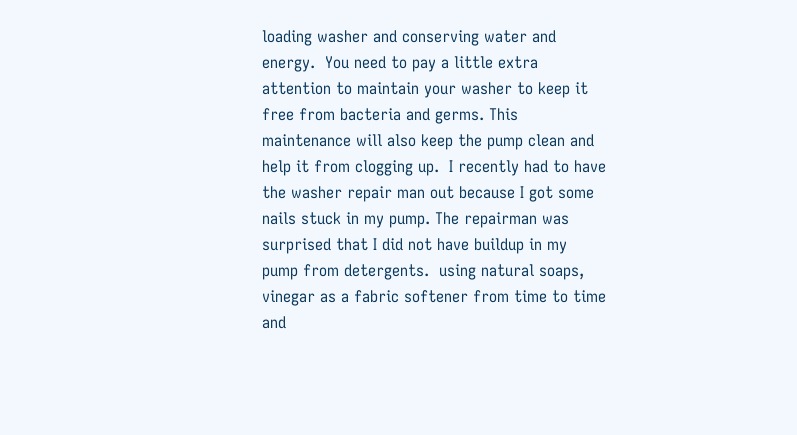loading washer and conserving water and energy.  You need to pay a little extra attention to maintain your washer to keep it free from bacteria and germs. This maintenance will also keep the pump clean and help it from clogging up.  I recently had to have the washer repair man out because I got some nails stuck in my pump. The repairman was surprised that I did not have buildup in my pump from detergents.  using natural soaps, vinegar as a fabric softener from time to time and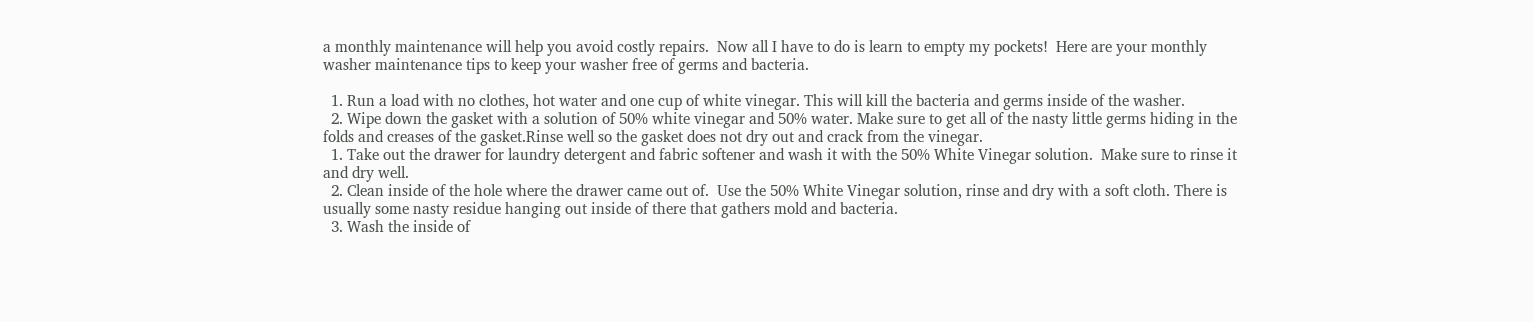a monthly maintenance will help you avoid costly repairs.  Now all I have to do is learn to empty my pockets!  Here are your monthly washer maintenance tips to keep your washer free of germs and bacteria.

  1. Run a load with no clothes, hot water and one cup of white vinegar. This will kill the bacteria and germs inside of the washer.
  2. Wipe down the gasket with a solution of 50% white vinegar and 50% water. Make sure to get all of the nasty little germs hiding in the folds and creases of the gasket.Rinse well so the gasket does not dry out and crack from the vinegar.
  1. Take out the drawer for laundry detergent and fabric softener and wash it with the 50% White Vinegar solution.  Make sure to rinse it and dry well.
  2. Clean inside of the hole where the drawer came out of.  Use the 50% White Vinegar solution, rinse and dry with a soft cloth. There is usually some nasty residue hanging out inside of there that gathers mold and bacteria.
  3. Wash the inside of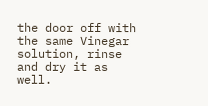the door off with the same Vinegar solution, rinse and dry it as well.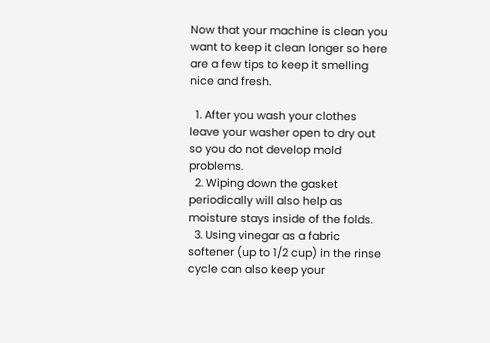Now that your machine is clean you want to keep it clean longer so here are a few tips to keep it smelling nice and fresh.

  1. After you wash your clothes leave your washer open to dry out so you do not develop mold problems.
  2. Wiping down the gasket periodically will also help as moisture stays inside of the folds.
  3. Using vinegar as a fabric softener (up to 1/2 cup) in the rinse cycle can also keep your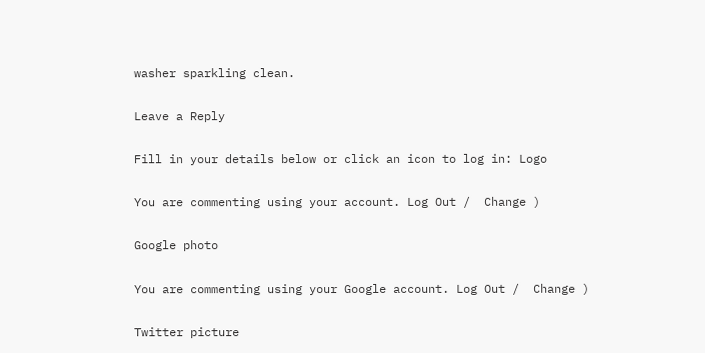washer sparkling clean.

Leave a Reply

Fill in your details below or click an icon to log in: Logo

You are commenting using your account. Log Out /  Change )

Google photo

You are commenting using your Google account. Log Out /  Change )

Twitter picture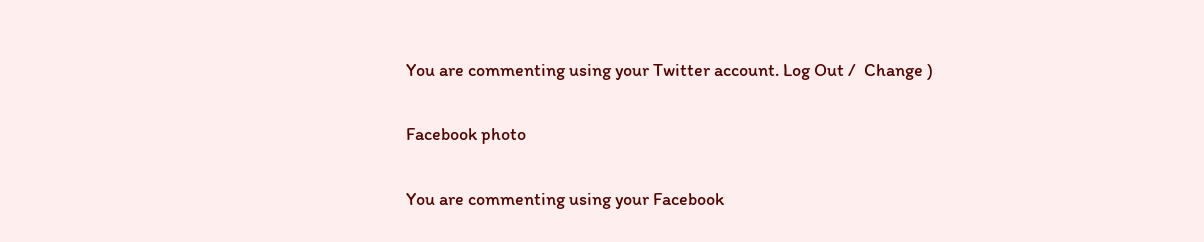You are commenting using your Twitter account. Log Out /  Change )

Facebook photo

You are commenting using your Facebook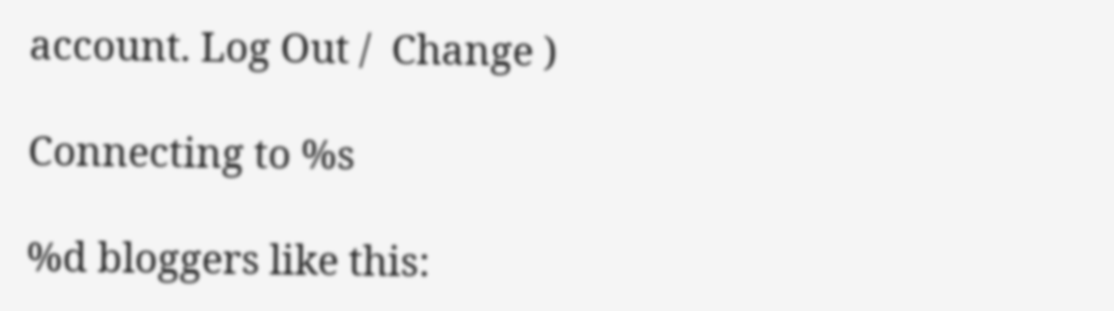account. Log Out /  Change )

Connecting to %s

%d bloggers like this: